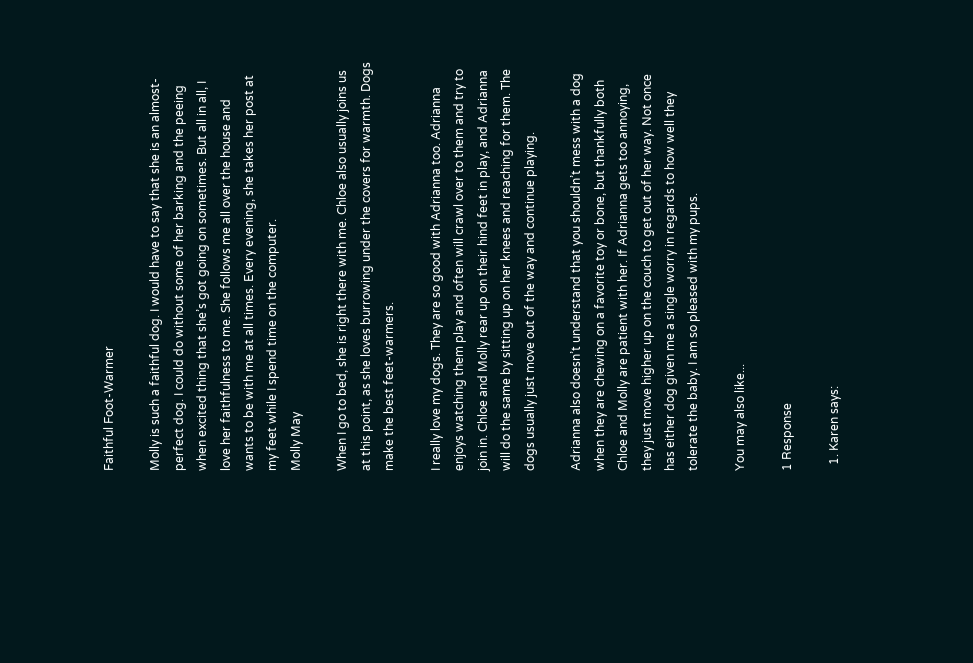Faithful Foot-Warmer

Molly is such a faithful dog. I would have to say that she is an almost-perfect dog. I could do without some of her barking and the peeing when excited thing that she’s got going on sometimes. But all in all, I love her faithfulness to me. She follows me all over the house and wants to be with me at all times. Every evening, she takes her post at my feet while I spend time on the computer.
Molly May

When I go to bed, she is right there with me. Chloe also usually joins us at this point, as she loves burrowing under the covers for warmth. Dogs make the best feet-warmers.

I really love my dogs. They are so good with Adrianna too. Adrianna enjoys watching them play and often will crawl over to them and try to join in. Chloe and Molly rear up on their hind feet in play, and Adrianna will do the same by sitting up on her knees and reaching for them. The dogs usually just move out of the way and continue playing.

Adrianna also doesn’t understand that you shouldn’t mess with a dog when they are chewing on a favorite toy or bone, but thankfully both Chloe and Molly are patient with her. If Adrianna gets too annoying, they just move higher up on the couch to get out of her way. Not once has either dog given me a single worry in regards to how well they tolerate the baby. I am so pleased with my pups.

You may also like...

1 Response

  1. Karen says: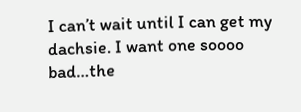I can’t wait until I can get my dachsie. I want one soooo bad…the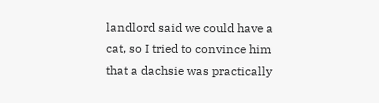landlord said we could have a cat, so I tried to convince him that a dachsie was practically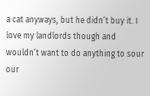a cat anyways, but he didn’t buy it. I love my landlords though and wouldn’t want to do anything to sour our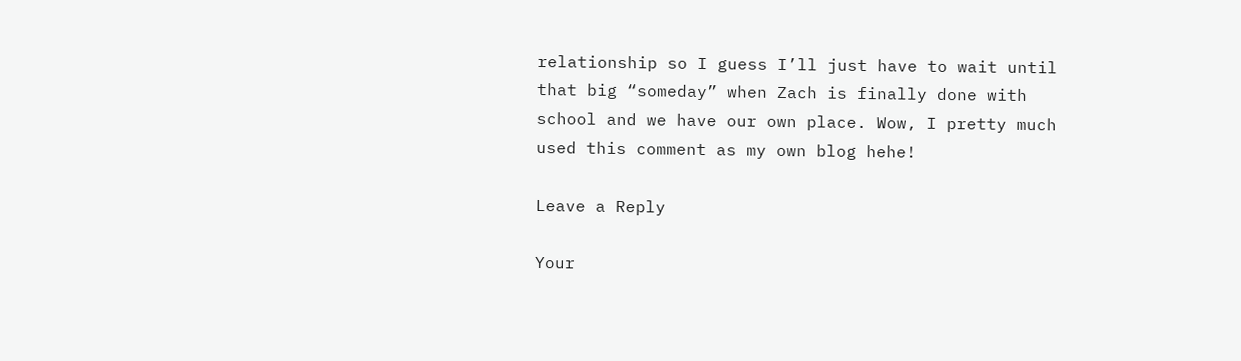relationship so I guess I’ll just have to wait until that big “someday” when Zach is finally done with school and we have our own place. Wow, I pretty much used this comment as my own blog hehe!

Leave a Reply

Your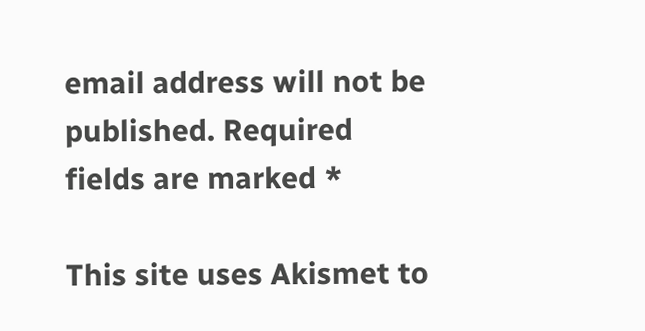email address will not be published. Required fields are marked *

This site uses Akismet to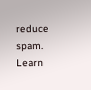reduce spam. Learn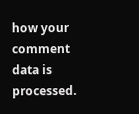how your comment data is processed.